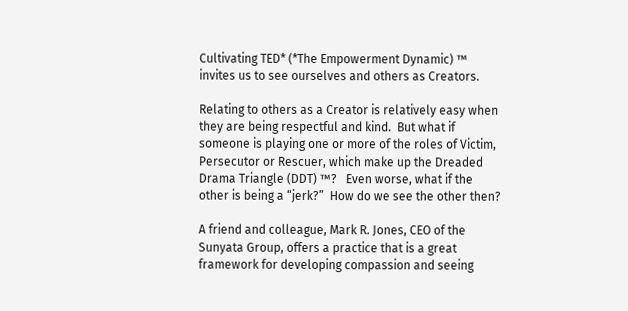Cultivating TED* (*The Empowerment Dynamic) ™ invites us to see ourselves and others as Creators.

Relating to others as a Creator is relatively easy when they are being respectful and kind.  But what if someone is playing one or more of the roles of Victim, Persecutor or Rescuer, which make up the Dreaded Drama Triangle (DDT) ™?   Even worse, what if the other is being a “jerk?”  How do we see the other then?

A friend and colleague, Mark R. Jones, CEO of the Sunyata Group, offers a practice that is a great framework for developing compassion and seeing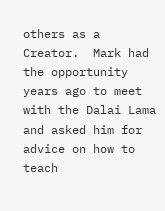others as a Creator.  Mark had the opportunity years ago to meet with the Dalai Lama and asked him for advice on how to teach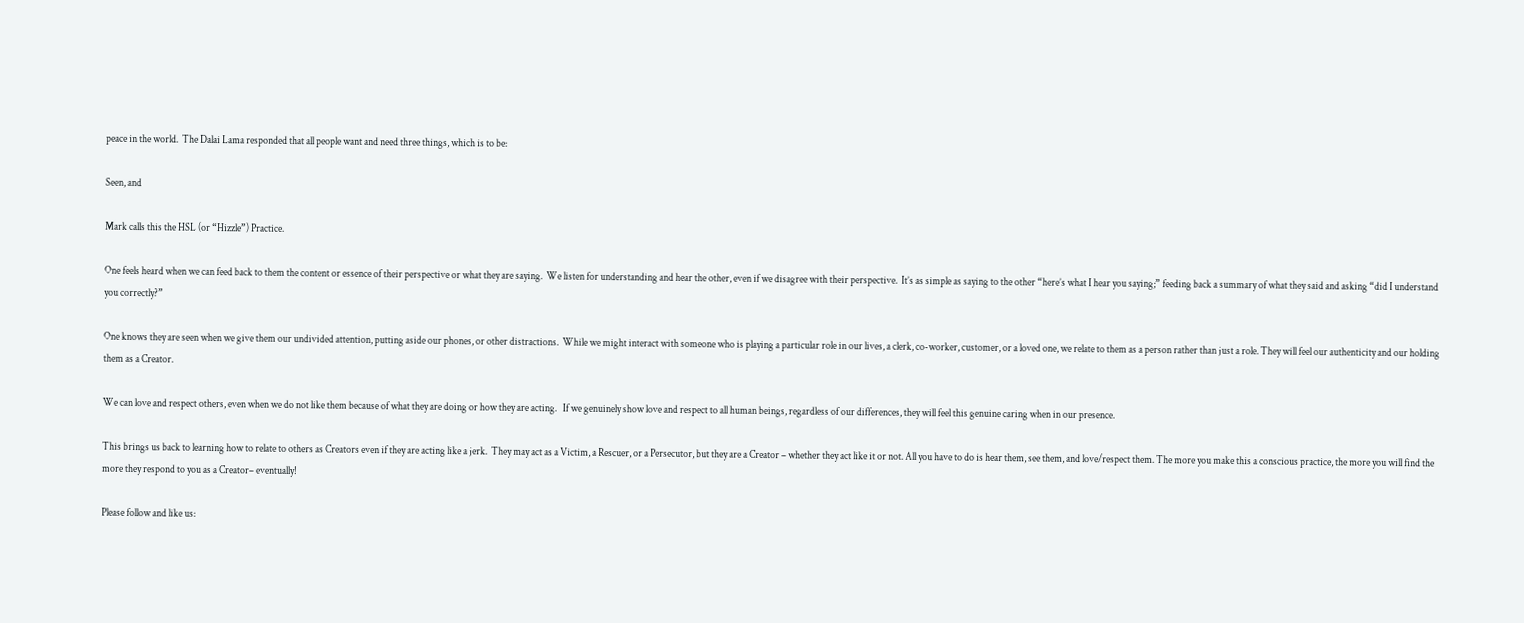peace in the world.  The Dalai Lama responded that all people want and need three things, which is to be:

Seen, and

Mark calls this the HSL (or “Hizzle”) Practice.

One feels heard when we can feed back to them the content or essence of their perspective or what they are saying.  We listen for understanding and hear the other, even if we disagree with their perspective.  It’s as simple as saying to the other “here’s what I hear you saying;” feeding back a summary of what they said and asking “did I understand you correctly?”

One knows they are seen when we give them our undivided attention, putting aside our phones, or other distractions.  While we might interact with someone who is playing a particular role in our lives, a clerk, co-worker, customer, or a loved one, we relate to them as a person rather than just a role. They will feel our authenticity and our holding them as a Creator.

We can love and respect others, even when we do not like them because of what they are doing or how they are acting.   If we genuinely show love and respect to all human beings, regardless of our differences, they will feel this genuine caring when in our presence.

This brings us back to learning how to relate to others as Creators even if they are acting like a jerk.  They may act as a Victim, a Rescuer, or a Persecutor, but they are a Creator – whether they act like it or not. All you have to do is hear them, see them, and love/respect them. The more you make this a conscious practice, the more you will find the more they respond to you as a Creator– eventually!

Please follow and like us: